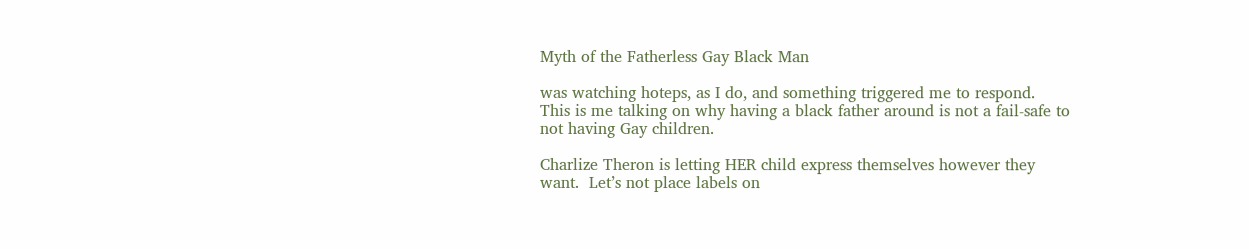Myth of the Fatherless Gay Black Man

was watching hoteps, as I do, and something triggered me to respond.  This is me talking on why having a black father around is not a fail-safe to not having Gay children.

Charlize Theron is letting HER child express themselves however they want.  Let’s not place labels on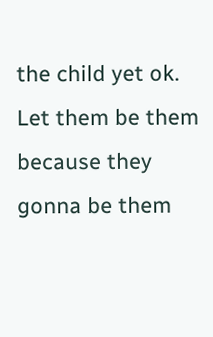the child yet ok.  Let them be them because they gonna be them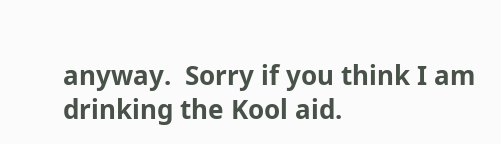anyway.  Sorry if you think I am drinking the Kool aid.